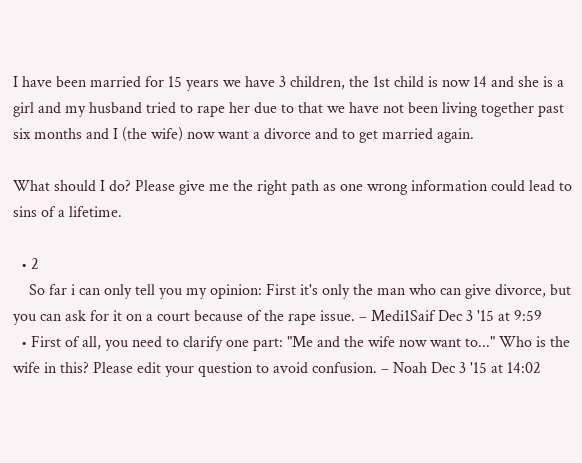I have been married for 15 years we have 3 children, the 1st child is now 14 and she is a girl and my husband tried to rape her due to that we have not been living together past six months and I (the wife) now want a divorce and to get married again.

What should I do? Please give me the right path as one wrong information could lead to sins of a lifetime.

  • 2
    So far i can only tell you my opinion: First it's only the man who can give divorce, but you can ask for it on a court because of the rape issue. – Medi1Saif Dec 3 '15 at 9:59
  • First of all, you need to clarify one part: "Me and the wife now want to..." Who is the wife in this? Please edit your question to avoid confusion. – Noah Dec 3 '15 at 14:02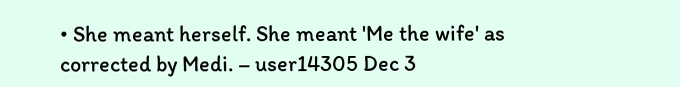• She meant herself. She meant 'Me the wife' as corrected by Medi. – user14305 Dec 3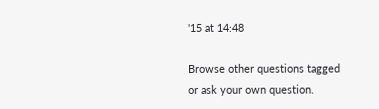'15 at 14:48

Browse other questions tagged or ask your own question.